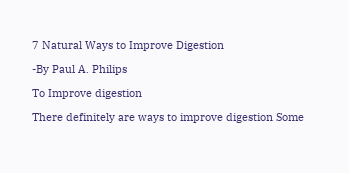7 Natural Ways to Improve Digestion

-By Paul A. Philips

To Improve digestion

There definitely are ways to improve digestion Some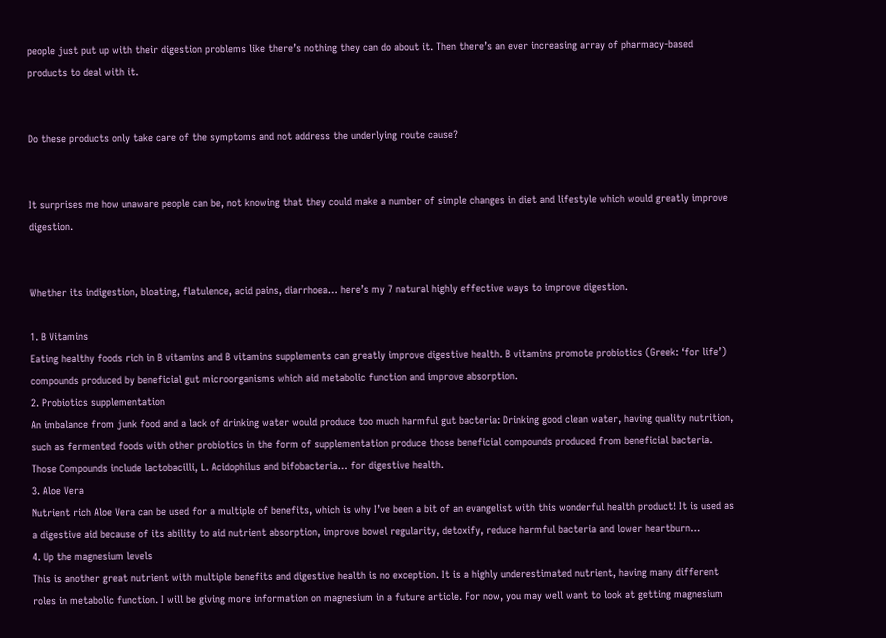people just put up with their digestion problems like there’s nothing they can do about it. Then there’s an ever increasing array of pharmacy-based products to deal with it.


Do these products only take care of the symptoms and not address the underlying route cause?


It surprises me how unaware people can be, not knowing that they could make a number of simple changes in diet and lifestyle which would greatly improve digestion.


Whether its indigestion, bloating, flatulence, acid pains, diarrhoea… here’s my 7 natural highly effective ways to improve digestion.

1. B Vitamins
Eating healthy foods rich in B vitamins and B vitamins supplements can greatly improve digestive health. B vitamins promote probiotics (Greek: ‘for life’) compounds produced by beneficial gut microorganisms which aid metabolic function and improve absorption.
2. Probiotics supplementation
An imbalance from junk food and a lack of drinking water would produce too much harmful gut bacteria: Drinking good clean water, having quality nutrition, such as fermented foods with other probiotics in the form of supplementation produce those beneficial compounds produced from beneficial bacteria. Those Compounds include lactobacilli, L. Acidophilus and bifobacteria… for digestive health.
3. Aloe Vera
Nutrient rich Aloe Vera can be used for a multiple of benefits, which is why I’ve been a bit of an evangelist with this wonderful health product! It is used as a digestive aid because of its ability to aid nutrient absorption, improve bowel regularity, detoxify, reduce harmful bacteria and lower heartburn…
4. Up the magnesium levels
This is another great nutrient with multiple benefits and digestive health is no exception. It is a highly underestimated nutrient, having many different roles in metabolic function. I will be giving more information on magnesium in a future article. For now, you may well want to look at getting magnesium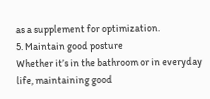as a supplement for optimization.
5. Maintain good posture
Whether it’s in the bathroom or in everyday life, maintaining good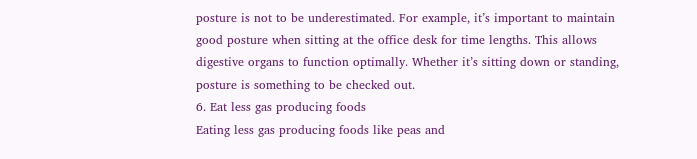posture is not to be underestimated. For example, it’s important to maintain good posture when sitting at the office desk for time lengths. This allows digestive organs to function optimally. Whether it’s sitting down or standing, posture is something to be checked out.
6. Eat less gas producing foods
Eating less gas producing foods like peas and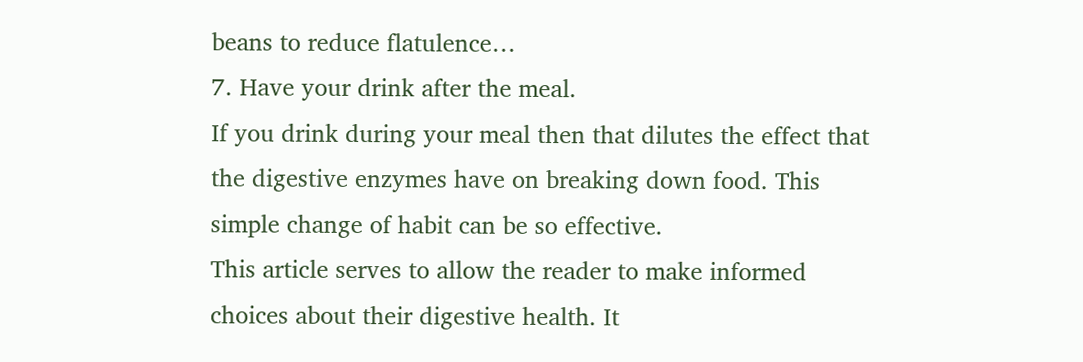beans to reduce flatulence…
7. Have your drink after the meal.
If you drink during your meal then that dilutes the effect that the digestive enzymes have on breaking down food. This simple change of habit can be so effective.
This article serves to allow the reader to make informed choices about their digestive health. It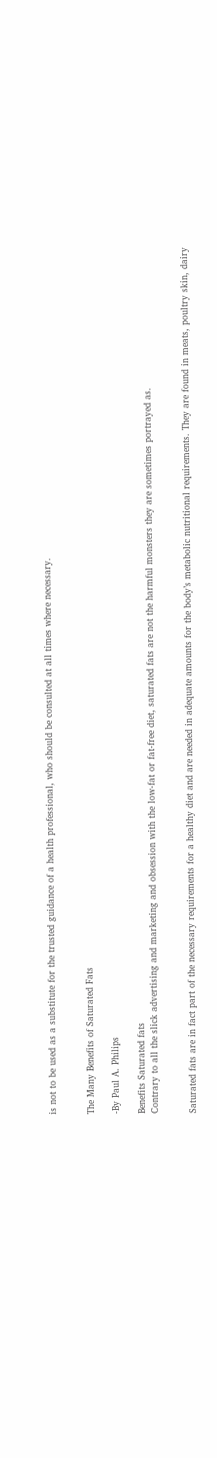is not to be used as a substitute for the trusted guidance of a health professional, who should be consulted at all times where necessary.


The Many Benefits of Saturated Fats

-By Paul A. Philips

Benefits Saturated fats
Contrary to all the slick advertising and marketing and obsession with the low-fat or fat-free diet, saturated fats are not the harmful monsters they are sometimes portrayed as.


Saturated fats are in fact part of the necessary requirements for a healthy diet and are needed in adequate amounts for the body’s metabolic nutritional requirements. They are found in meats, poultry skin, dairy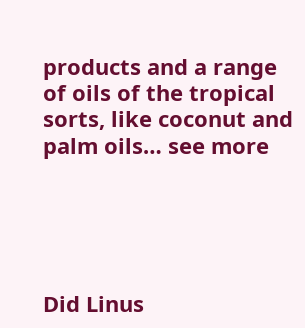products and a range of oils of the tropical sorts, like coconut and palm oils… see more





Did Linus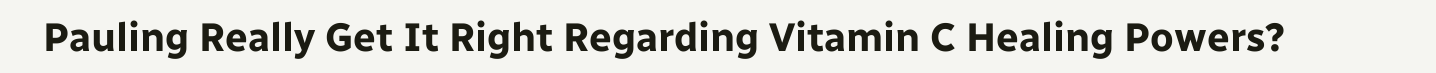Pauling Really Get It Right Regarding Vitamin C Healing Powers?